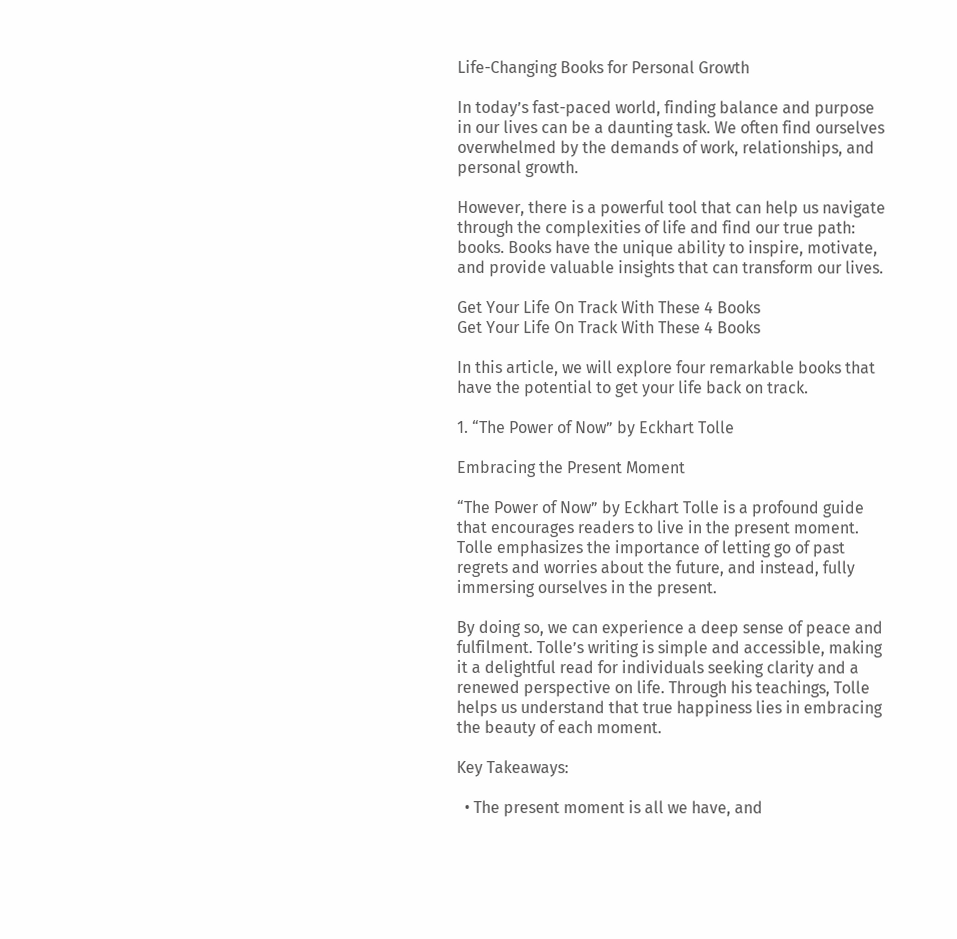Life-Changing Books for Personal Growth

In today’s fast-paced world, finding balance and purpose in our lives can be a daunting task. We often find ourselves overwhelmed by the demands of work, relationships, and personal growth.

However, there is a powerful tool that can help us navigate through the complexities of life and find our true path: books. Books have the unique ability to inspire, motivate, and provide valuable insights that can transform our lives.

Get Your Life On Track With These 4 Books
Get Your Life On Track With These 4 Books

In this article, we will explore four remarkable books that have the potential to get your life back on track.

1. “The Power of Now” by Eckhart Tolle

Embracing the Present Moment

“The Power of Now” by Eckhart Tolle is a profound guide that encourages readers to live in the present moment. Tolle emphasizes the importance of letting go of past regrets and worries about the future, and instead, fully immersing ourselves in the present.

By doing so, we can experience a deep sense of peace and fulfilment. Tolle’s writing is simple and accessible, making it a delightful read for individuals seeking clarity and a renewed perspective on life. Through his teachings, Tolle helps us understand that true happiness lies in embracing the beauty of each moment.

Key Takeaways:

  • The present moment is all we have, and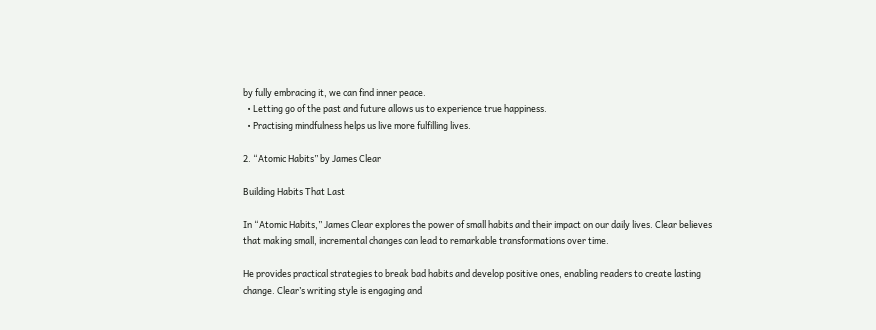by fully embracing it, we can find inner peace.
  • Letting go of the past and future allows us to experience true happiness.
  • Practising mindfulness helps us live more fulfilling lives.

2. “Atomic Habits” by James Clear

Building Habits That Last

In “Atomic Habits,” James Clear explores the power of small habits and their impact on our daily lives. Clear believes that making small, incremental changes can lead to remarkable transformations over time.

He provides practical strategies to break bad habits and develop positive ones, enabling readers to create lasting change. Clear’s writing style is engaging and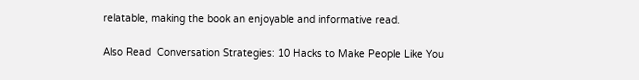relatable, making the book an enjoyable and informative read.

Also Read  Conversation Strategies: 10 Hacks to Make People Like You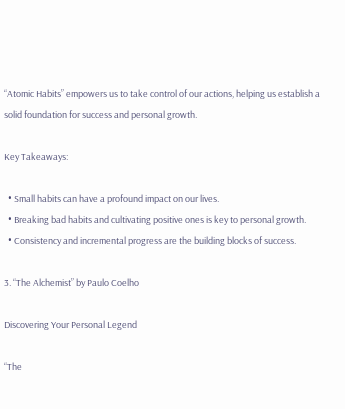“Atomic Habits” empowers us to take control of our actions, helping us establish a solid foundation for success and personal growth.

Key Takeaways:

  • Small habits can have a profound impact on our lives.
  • Breaking bad habits and cultivating positive ones is key to personal growth.
  • Consistency and incremental progress are the building blocks of success.

3. “The Alchemist” by Paulo Coelho

Discovering Your Personal Legend

“The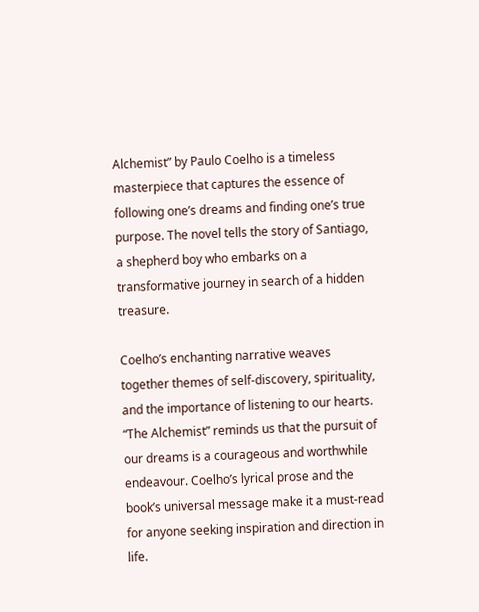Alchemist” by Paulo Coelho is a timeless masterpiece that captures the essence of following one’s dreams and finding one’s true purpose. The novel tells the story of Santiago, a shepherd boy who embarks on a transformative journey in search of a hidden treasure.

Coelho’s enchanting narrative weaves together themes of self-discovery, spirituality, and the importance of listening to our hearts. “The Alchemist” reminds us that the pursuit of our dreams is a courageous and worthwhile endeavour. Coelho’s lyrical prose and the book’s universal message make it a must-read for anyone seeking inspiration and direction in life.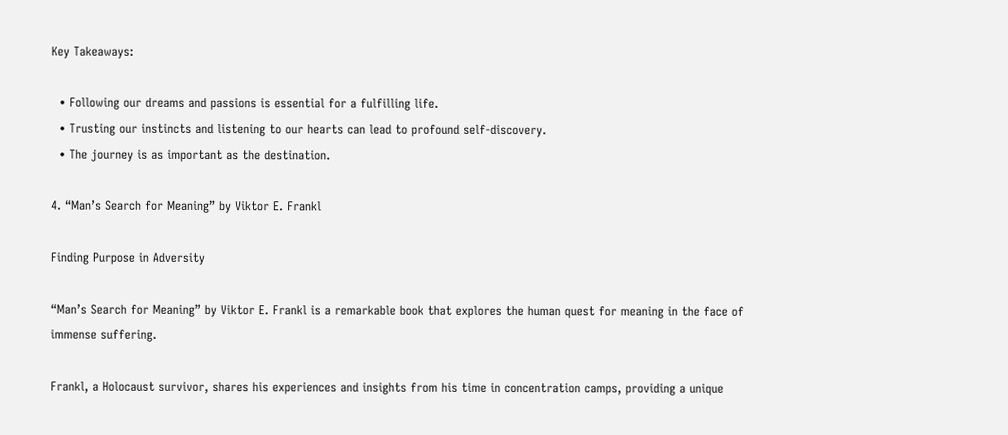Key Takeaways:

  • Following our dreams and passions is essential for a fulfilling life.
  • Trusting our instincts and listening to our hearts can lead to profound self-discovery.
  • The journey is as important as the destination.

4. “Man’s Search for Meaning” by Viktor E. Frankl

Finding Purpose in Adversity

“Man’s Search for Meaning” by Viktor E. Frankl is a remarkable book that explores the human quest for meaning in the face of immense suffering.

Frankl, a Holocaust survivor, shares his experiences and insights from his time in concentration camps, providing a unique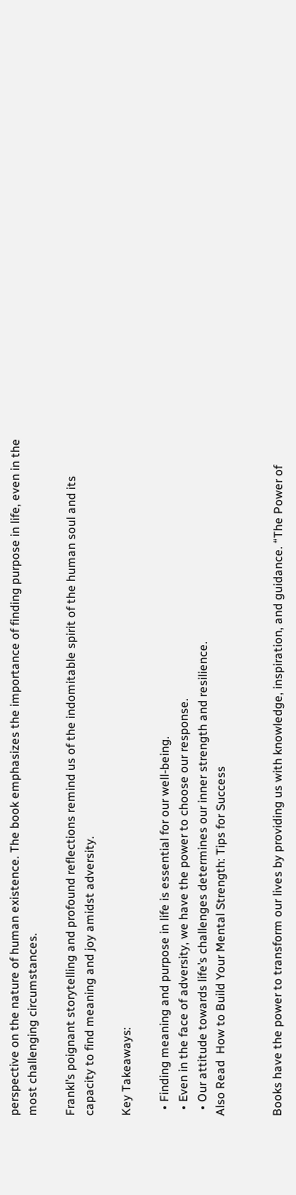perspective on the nature of human existence. The book emphasizes the importance of finding purpose in life, even in the most challenging circumstances.

Frankl’s poignant storytelling and profound reflections remind us of the indomitable spirit of the human soul and its capacity to find meaning and joy amidst adversity.

Key Takeaways:

  • Finding meaning and purpose in life is essential for our well-being.
  • Even in the face of adversity, we have the power to choose our response.
  • Our attitude towards life’s challenges determines our inner strength and resilience.
Also Read  How to Build Your Mental Strength: Tips for Success


Books have the power to transform our lives by providing us with knowledge, inspiration, and guidance. “The Power of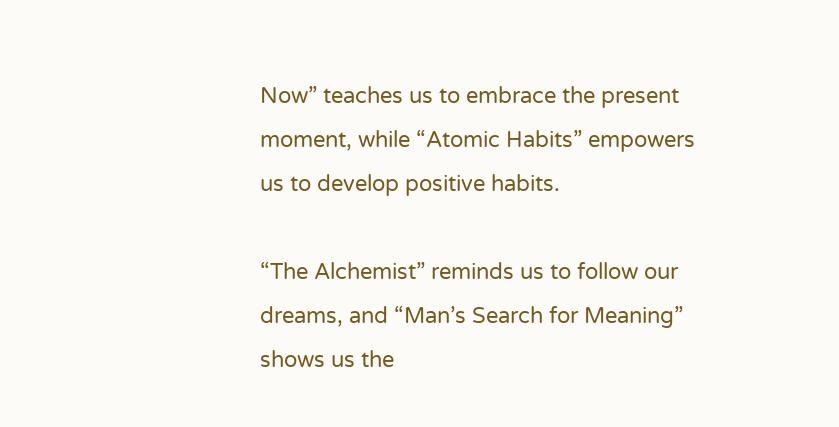Now” teaches us to embrace the present moment, while “Atomic Habits” empowers us to develop positive habits.

“The Alchemist” reminds us to follow our dreams, and “Man’s Search for Meaning” shows us the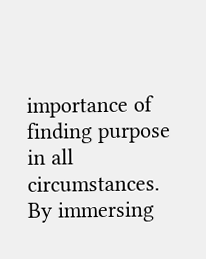importance of finding purpose in all circumstances. By immersing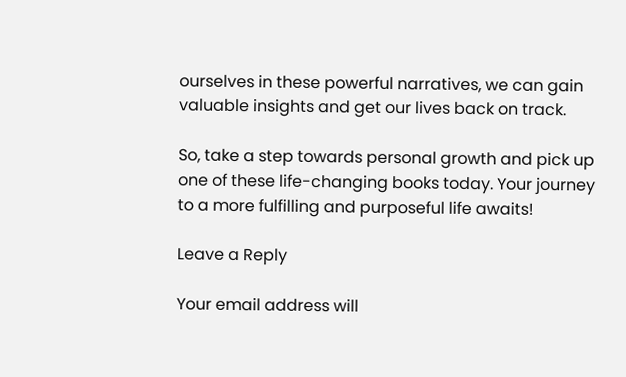ourselves in these powerful narratives, we can gain valuable insights and get our lives back on track.

So, take a step towards personal growth and pick up one of these life-changing books today. Your journey to a more fulfilling and purposeful life awaits!

Leave a Reply

Your email address will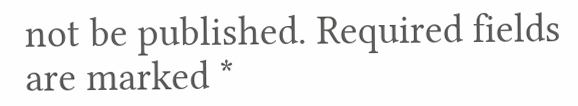not be published. Required fields are marked *